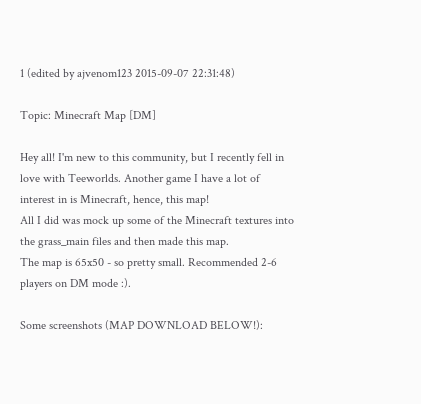1 (edited by ajvenom123 2015-09-07 22:31:48)

Topic: Minecraft Map [DM]

Hey all! I'm new to this community, but I recently fell in love with Teeworlds. Another game I have a lot of interest in is Minecraft, hence, this map!
All I did was mock up some of the Minecraft textures into the grass_main files and then made this map.
The map is 65x50 - so pretty small. Recommended 2-6 players on DM mode :).

Some screenshots (MAP DOWNLOAD BELOW!):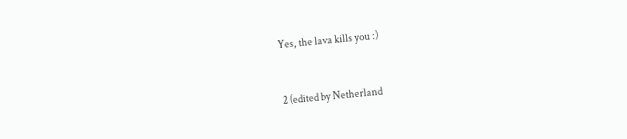Yes, the lava kills you :)



2 (edited by Netherland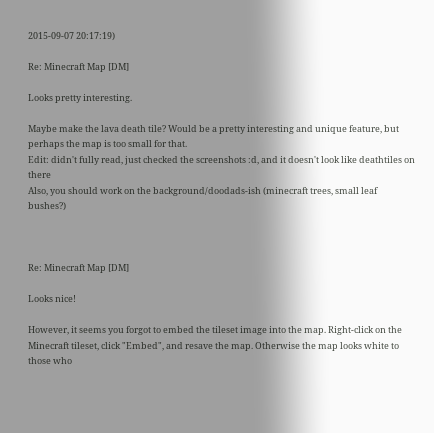2015-09-07 20:17:19)

Re: Minecraft Map [DM]

Looks pretty interesting.

Maybe make the lava death tile? Would be a pretty interesting and unique feature, but perhaps the map is too small for that.
Edit: didn't fully read, just checked the screenshots :d, and it doesn't look like deathtiles on there
Also, you should work on the background/doodads-ish (minecraft trees, small leaf bushes?)



Re: Minecraft Map [DM]

Looks nice!

However, it seems you forgot to embed the tileset image into the map. Right-click on the Minecraft tileset, click "Embed", and resave the map. Otherwise the map looks white to those who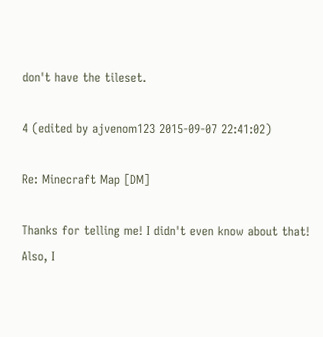don't have the tileset.

4 (edited by ajvenom123 2015-09-07 22:41:02)

Re: Minecraft Map [DM]

Thanks for telling me! I didn't even know about that!
Also, I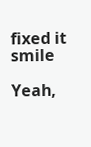fixed it smile

Yeah,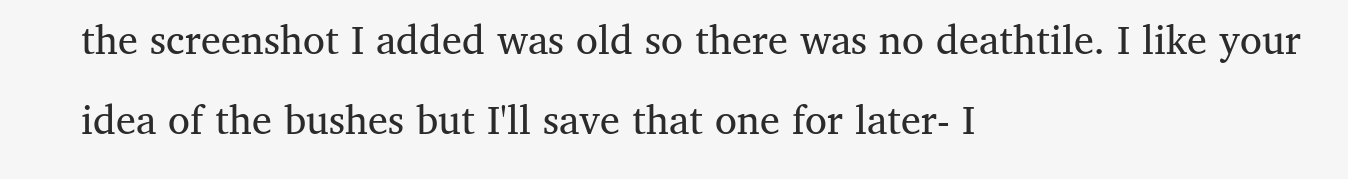the screenshot I added was old so there was no deathtile. I like your idea of the bushes but I'll save that one for later- I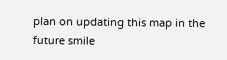plan on updating this map in the future smile